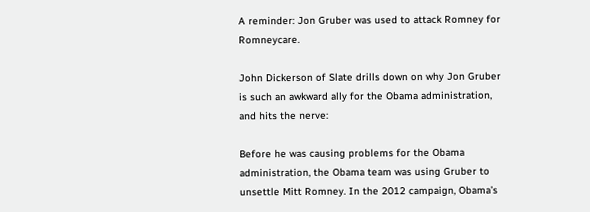A reminder: Jon Gruber was used to attack Romney for Romneycare.

John Dickerson of Slate drills down on why Jon Gruber is such an awkward ally for the Obama administration, and hits the nerve:

Before he was causing problems for the Obama administration, the Obama team was using Gruber to unsettle Mitt Romney. In the 2012 campaign, Obama’s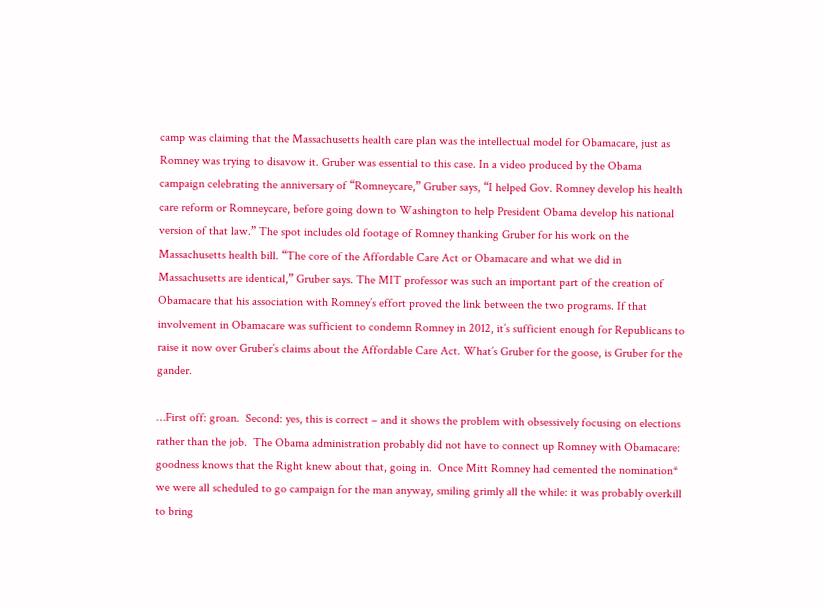camp was claiming that the Massachusetts health care plan was the intellectual model for Obamacare, just as Romney was trying to disavow it. Gruber was essential to this case. In a video produced by the Obama campaign celebrating the anniversary of “Romneycare,” Gruber says, “I helped Gov. Romney develop his health care reform or Romneycare, before going down to Washington to help President Obama develop his national version of that law.” The spot includes old footage of Romney thanking Gruber for his work on the Massachusetts health bill. “The core of the Affordable Care Act or Obamacare and what we did in Massachusetts are identical,” Gruber says. The MIT professor was such an important part of the creation of Obamacare that his association with Romney’s effort proved the link between the two programs. If that involvement in Obamacare was sufficient to condemn Romney in 2012, it’s sufficient enough for Republicans to raise it now over Gruber’s claims about the Affordable Care Act. What’s Gruber for the goose, is Gruber for the gander.

…First off: groan.  Second: yes, this is correct – and it shows the problem with obsessively focusing on elections rather than the job.  The Obama administration probably did not have to connect up Romney with Obamacare: goodness knows that the Right knew about that, going in.  Once Mitt Romney had cemented the nomination* we were all scheduled to go campaign for the man anyway, smiling grimly all the while: it was probably overkill to bring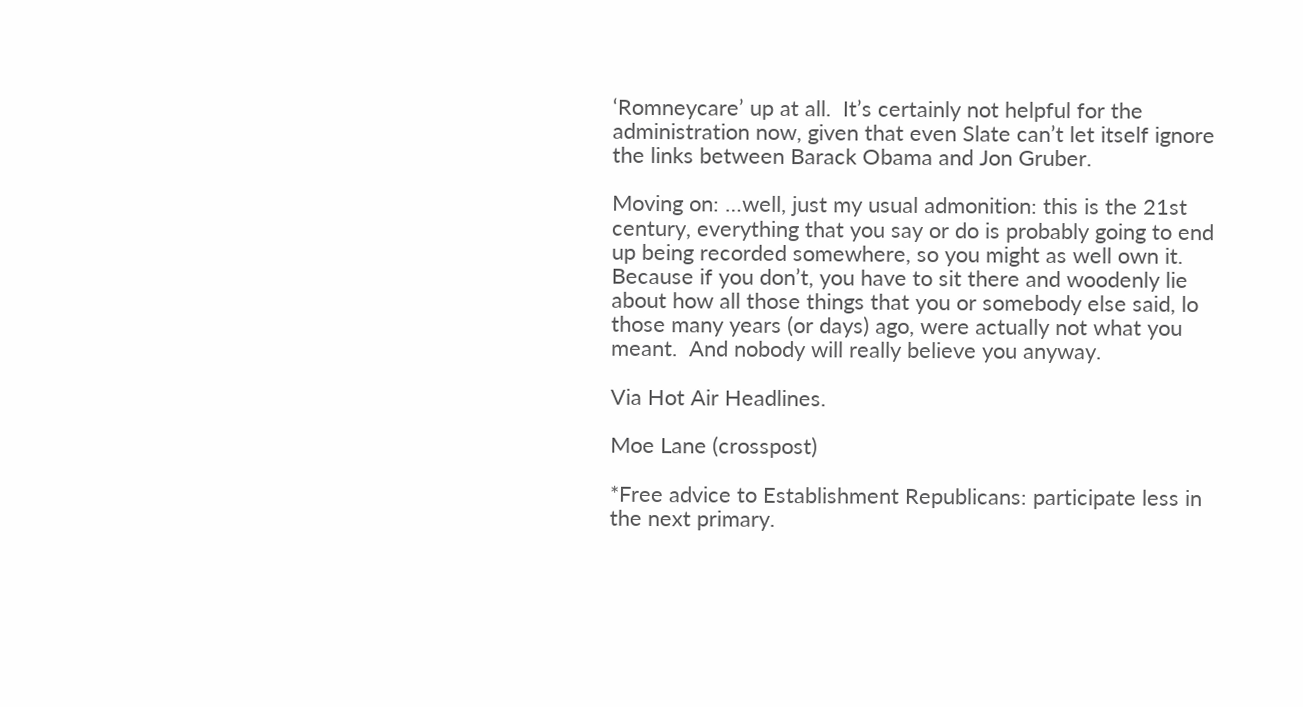‘Romneycare’ up at all.  It’s certainly not helpful for the administration now, given that even Slate can’t let itself ignore the links between Barack Obama and Jon Gruber.

Moving on: …well, just my usual admonition: this is the 21st century, everything that you say or do is probably going to end up being recorded somewhere, so you might as well own it.  Because if you don’t, you have to sit there and woodenly lie about how all those things that you or somebody else said, lo those many years (or days) ago, were actually not what you meant.  And nobody will really believe you anyway.

Via Hot Air Headlines.

Moe Lane (crosspost)

*Free advice to Establishment Republicans: participate less in the next primary.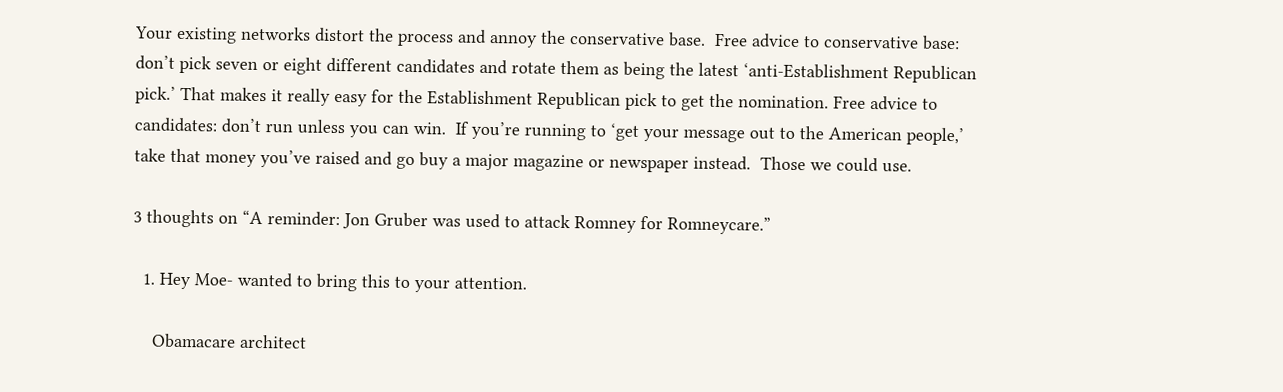Your existing networks distort the process and annoy the conservative base.  Free advice to conservative base: don’t pick seven or eight different candidates and rotate them as being the latest ‘anti-Establishment Republican pick.’ That makes it really easy for the Establishment Republican pick to get the nomination. Free advice to candidates: don’t run unless you can win.  If you’re running to ‘get your message out to the American people,’ take that money you’ve raised and go buy a major magazine or newspaper instead.  Those we could use.

3 thoughts on “A reminder: Jon Gruber was used to attack Romney for Romneycare.”

  1. Hey Moe- wanted to bring this to your attention.

    Obamacare architect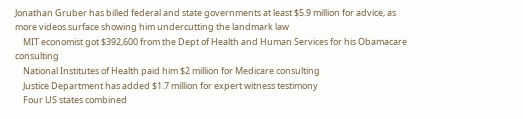Jonathan Gruber has billed federal and state governments at least $5.9 million for advice, as more videos surface showing him undercutting the landmark law
    MIT economist got $392,600 from the Dept of Health and Human Services for his Obamacare consulting
    National Institutes of Health paid him $2 million for Medicare consulting
    Justice Department has added $1.7 million for expert witness testimony
    Four US states combined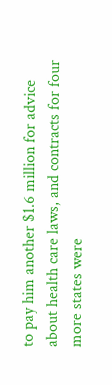to pay him another $1.6 million for advice about health care laws, and contracts for four more states were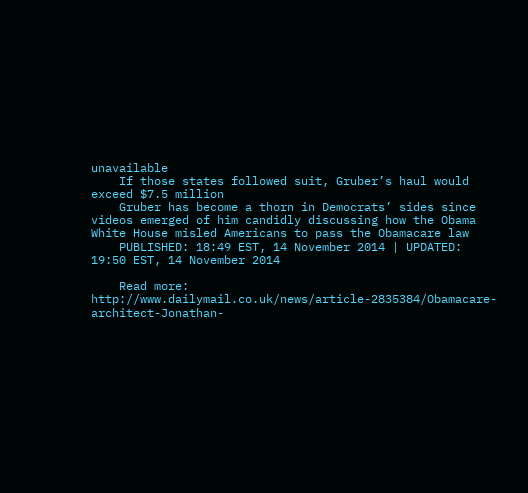unavailable
    If those states followed suit, Gruber’s haul would exceed $7.5 million
    Gruber has become a thorn in Democrats’ sides since videos emerged of him candidly discussing how the Obama White House misled Americans to pass the Obamacare law
    PUBLISHED: 18:49 EST, 14 November 2014 | UPDATED: 19:50 EST, 14 November 2014

    Read more: http://www.dailymail.co.uk/news/article-2835384/Obamacare-architect-Jonathan-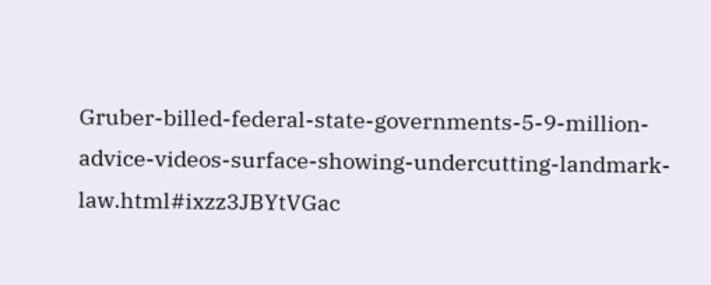Gruber-billed-federal-state-governments-5-9-million-advice-videos-surface-showing-undercutting-landmark-law.html#ixzz3JBYtVGac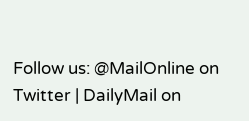Follow us: @MailOnline on Twitter | DailyMail on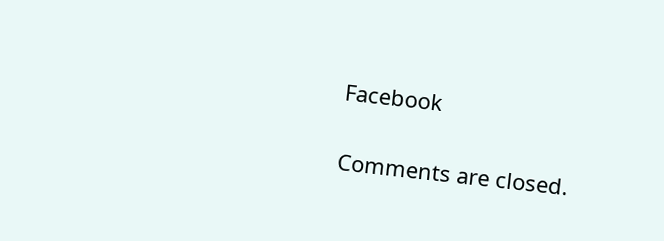Facebook

Comments are closed.